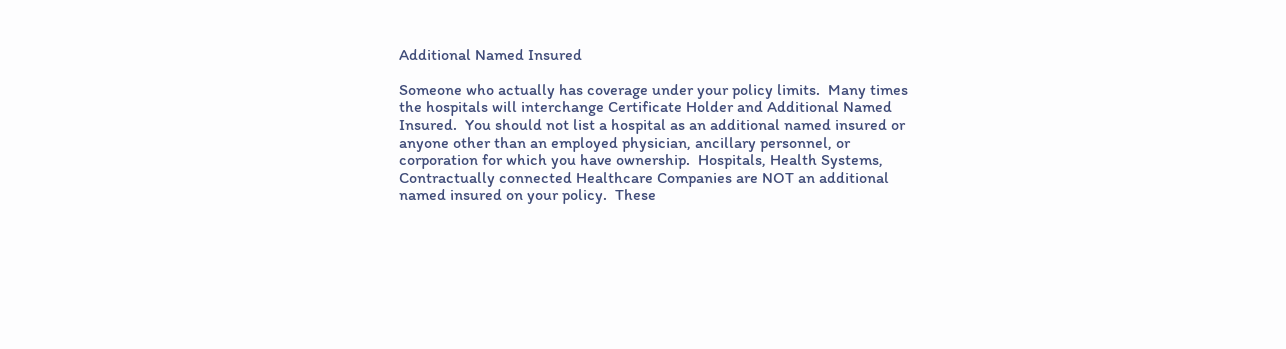Additional Named Insured

Someone who actually has coverage under your policy limits.  Many times the hospitals will interchange Certificate Holder and Additional Named Insured.  You should not list a hospital as an additional named insured or anyone other than an employed physician, ancillary personnel, or corporation for which you have ownership.  Hospitals, Health Systems, Contractually connected Healthcare Companies are NOT an additional named insured on your policy.  These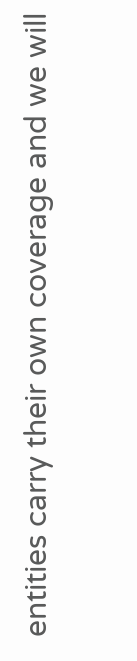entities carry their own coverage and we will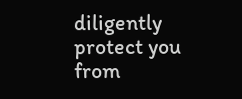diligently protect you from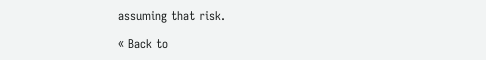assuming that risk.

« Back to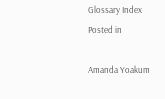Glossary Index
Posted in

Amanda Yoakum